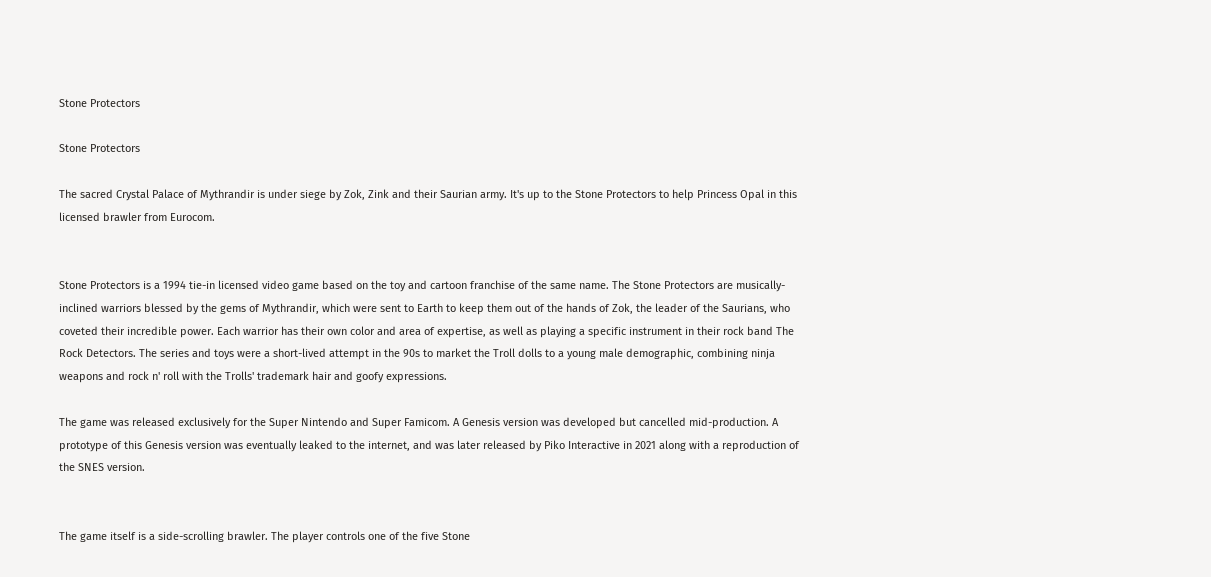Stone Protectors

Stone Protectors

The sacred Crystal Palace of Mythrandir is under siege by Zok, Zink and their Saurian army. It's up to the Stone Protectors to help Princess Opal in this licensed brawler from Eurocom.


Stone Protectors is a 1994 tie-in licensed video game based on the toy and cartoon franchise of the same name. The Stone Protectors are musically-inclined warriors blessed by the gems of Mythrandir, which were sent to Earth to keep them out of the hands of Zok, the leader of the Saurians, who coveted their incredible power. Each warrior has their own color and area of expertise, as well as playing a specific instrument in their rock band The Rock Detectors. The series and toys were a short-lived attempt in the 90s to market the Troll dolls to a young male demographic, combining ninja weapons and rock n' roll with the Trolls' trademark hair and goofy expressions.

The game was released exclusively for the Super Nintendo and Super Famicom. A Genesis version was developed but cancelled mid-production. A prototype of this Genesis version was eventually leaked to the internet, and was later released by Piko Interactive in 2021 along with a reproduction of the SNES version.


The game itself is a side-scrolling brawler. The player controls one of the five Stone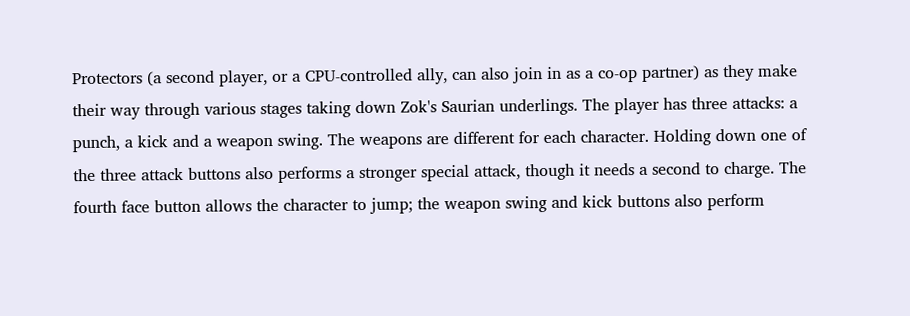Protectors (a second player, or a CPU-controlled ally, can also join in as a co-op partner) as they make their way through various stages taking down Zok's Saurian underlings. The player has three attacks: a punch, a kick and a weapon swing. The weapons are different for each character. Holding down one of the three attack buttons also performs a stronger special attack, though it needs a second to charge. The fourth face button allows the character to jump; the weapon swing and kick buttons also perform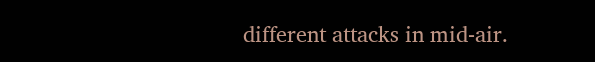different attacks in mid-air.